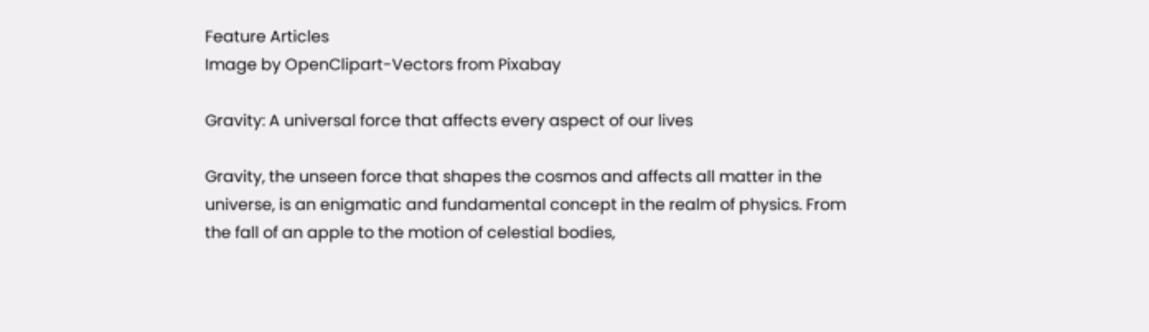Feature Articles
Image by OpenClipart-Vectors from Pixabay

Gravity: A universal force that affects every aspect of our lives

Gravity, the unseen force that shapes the cosmos and affects all matter in the universe, is an enigmatic and fundamental concept in the realm of physics. From the fall of an apple to the motion of celestial bodies,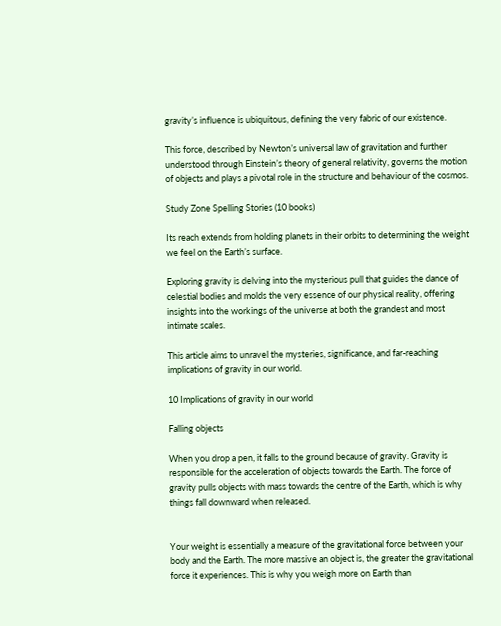gravity’s influence is ubiquitous, defining the very fabric of our existence.

This force, described by Newton’s universal law of gravitation and further understood through Einstein’s theory of general relativity, governs the motion of objects and plays a pivotal role in the structure and behaviour of the cosmos.

Study Zone Spelling Stories (10 books)

Its reach extends from holding planets in their orbits to determining the weight we feel on the Earth’s surface.

Exploring gravity is delving into the mysterious pull that guides the dance of celestial bodies and molds the very essence of our physical reality, offering insights into the workings of the universe at both the grandest and most intimate scales.

This article aims to unravel the mysteries, significance, and far-reaching implications of gravity in our world.

10 Implications of gravity in our world

Falling objects

When you drop a pen, it falls to the ground because of gravity. Gravity is responsible for the acceleration of objects towards the Earth. The force of gravity pulls objects with mass towards the centre of the Earth, which is why things fall downward when released.


Your weight is essentially a measure of the gravitational force between your body and the Earth. The more massive an object is, the greater the gravitational force it experiences. This is why you weigh more on Earth than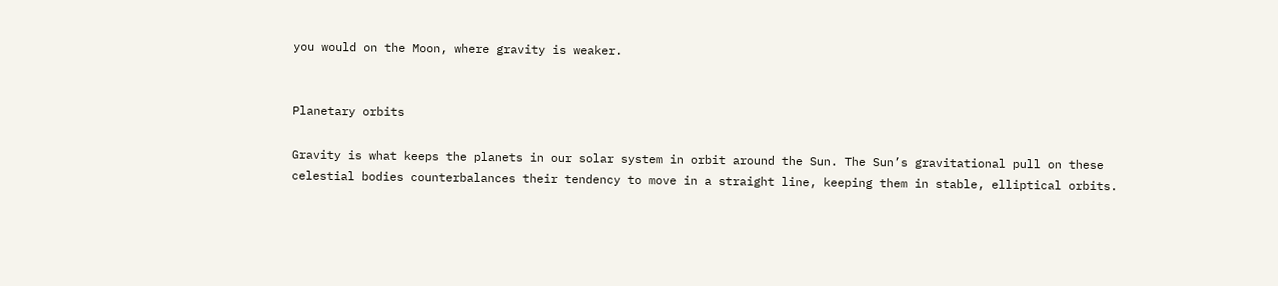you would on the Moon, where gravity is weaker.


Planetary orbits

Gravity is what keeps the planets in our solar system in orbit around the Sun. The Sun’s gravitational pull on these celestial bodies counterbalances their tendency to move in a straight line, keeping them in stable, elliptical orbits.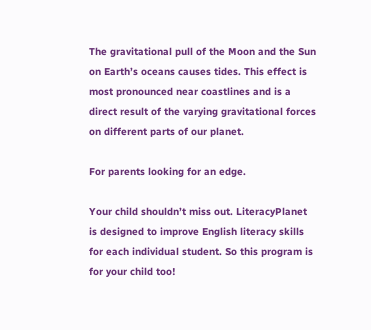The gravitational pull of the Moon and the Sun on Earth’s oceans causes tides. This effect is most pronounced near coastlines and is a direct result of the varying gravitational forces on different parts of our planet.

For parents looking for an edge.

Your child shouldn’t miss out. LiteracyPlanet is designed to improve English literacy skills for each individual student. So this program is for your child too!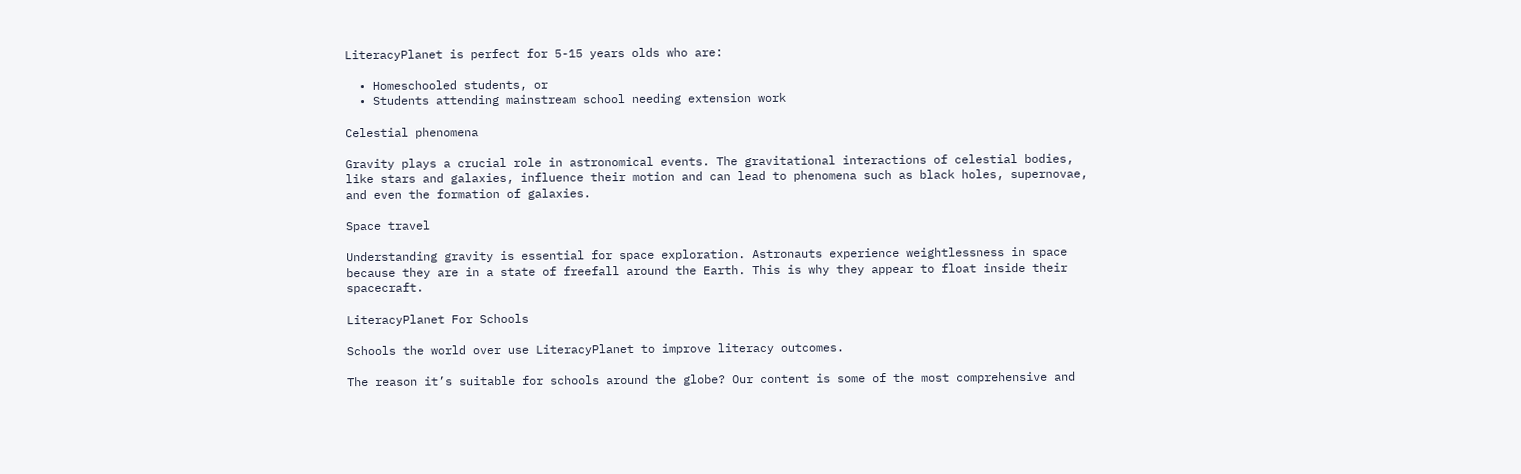LiteracyPlanet is perfect for 5-15 years olds who are:

  • Homeschooled students, or
  • Students attending mainstream school needing extension work

Celestial phenomena

Gravity plays a crucial role in astronomical events. The gravitational interactions of celestial bodies, like stars and galaxies, influence their motion and can lead to phenomena such as black holes, supernovae, and even the formation of galaxies.

Space travel

Understanding gravity is essential for space exploration. Astronauts experience weightlessness in space because they are in a state of freefall around the Earth. This is why they appear to float inside their spacecraft.

LiteracyPlanet For Schools

Schools the world over use LiteracyPlanet to improve literacy outcomes.

The reason it’s suitable for schools around the globe? Our content is some of the most comprehensive and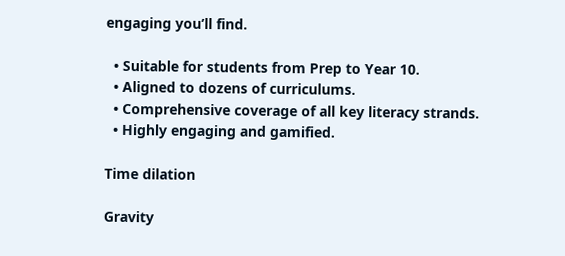engaging you’ll find.

  • Suitable for students from Prep to Year 10.
  • Aligned to dozens of curriculums.
  • Comprehensive coverage of all key literacy strands.
  • Highly engaging and gamified.

Time dilation

Gravity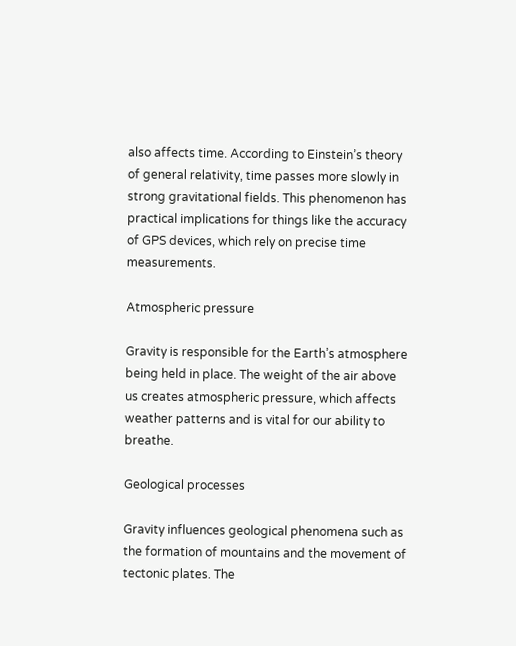also affects time. According to Einstein’s theory of general relativity, time passes more slowly in strong gravitational fields. This phenomenon has practical implications for things like the accuracy of GPS devices, which rely on precise time measurements.

Atmospheric pressure

Gravity is responsible for the Earth’s atmosphere being held in place. The weight of the air above us creates atmospheric pressure, which affects weather patterns and is vital for our ability to breathe.

Geological processes

Gravity influences geological phenomena such as the formation of mountains and the movement of tectonic plates. The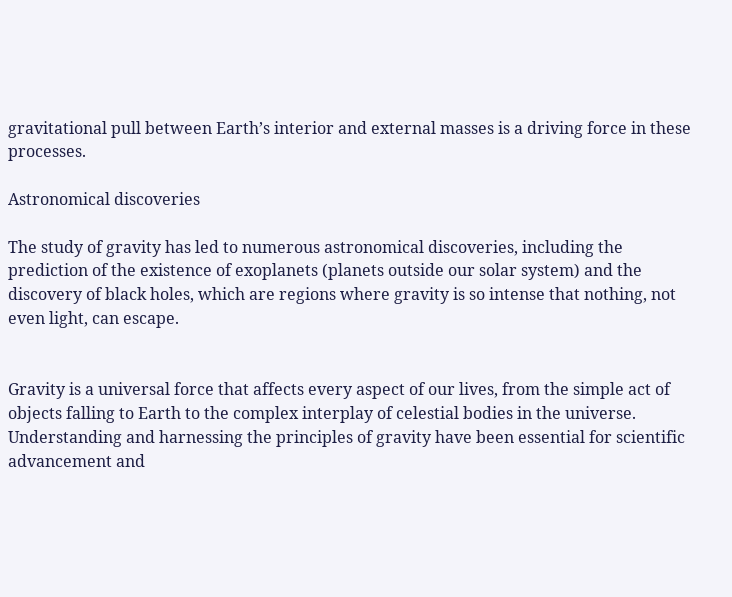gravitational pull between Earth’s interior and external masses is a driving force in these processes.

Astronomical discoveries

The study of gravity has led to numerous astronomical discoveries, including the prediction of the existence of exoplanets (planets outside our solar system) and the discovery of black holes, which are regions where gravity is so intense that nothing, not even light, can escape.


Gravity is a universal force that affects every aspect of our lives, from the simple act of objects falling to Earth to the complex interplay of celestial bodies in the universe. Understanding and harnessing the principles of gravity have been essential for scientific advancement and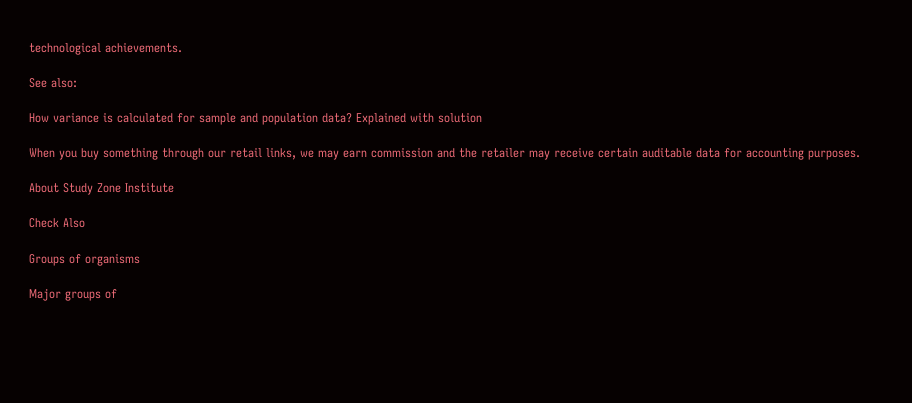technological achievements.

See also:

How variance is calculated for sample and population data? Explained with solution

When you buy something through our retail links, we may earn commission and the retailer may receive certain auditable data for accounting purposes.

About Study Zone Institute

Check Also

Groups of organisms

Major groups of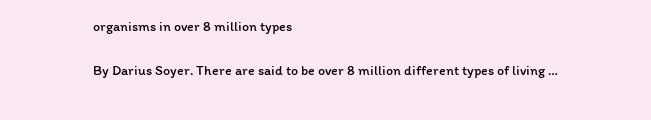organisms in over 8 million types

By Darius Soyer. There are said to be over 8 million different types of living …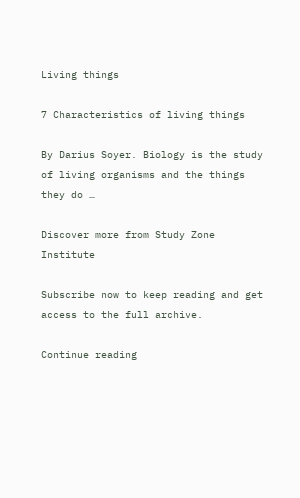Living things

7 Characteristics of living things

By Darius Soyer. Biology is the study of living organisms and the things they do …

Discover more from Study Zone Institute

Subscribe now to keep reading and get access to the full archive.

Continue reading